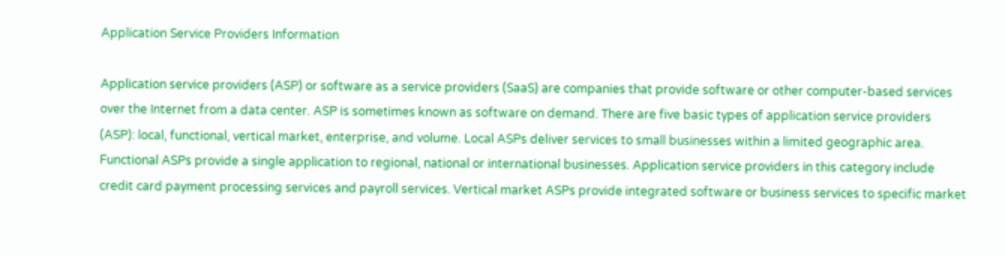Application Service Providers Information

Application service providers (ASP) or software as a service providers (SaaS) are companies that provide software or other computer-based services over the Internet from a data center. ASP is sometimes known as software on demand. There are five basic types of application service providers (ASP): local, functional, vertical market, enterprise, and volume. Local ASPs deliver services to small businesses within a limited geographic area. Functional ASPs provide a single application to regional, national or international businesses. Application service providers in this category include credit card payment processing services and payroll services. Vertical market ASPs provide integrated software or business services to specific market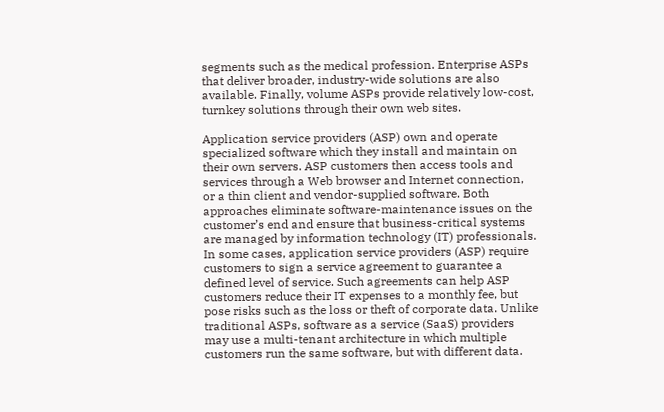segments such as the medical profession. Enterprise ASPs that deliver broader, industry-wide solutions are also available. Finally, volume ASPs provide relatively low-cost, turnkey solutions through their own web sites.

Application service providers (ASP) own and operate specialized software which they install and maintain on their own servers. ASP customers then access tools and services through a Web browser and Internet connection, or a thin client and vendor-supplied software. Both approaches eliminate software-maintenance issues on the customer’s end and ensure that business-critical systems are managed by information technology (IT) professionals. In some cases, application service providers (ASP) require customers to sign a service agreement to guarantee a defined level of service. Such agreements can help ASP customers reduce their IT expenses to a monthly fee, but pose risks such as the loss or theft of corporate data. Unlike traditional ASPs, software as a service (SaaS) providers may use a multi-tenant architecture in which multiple customers run the same software, but with different data.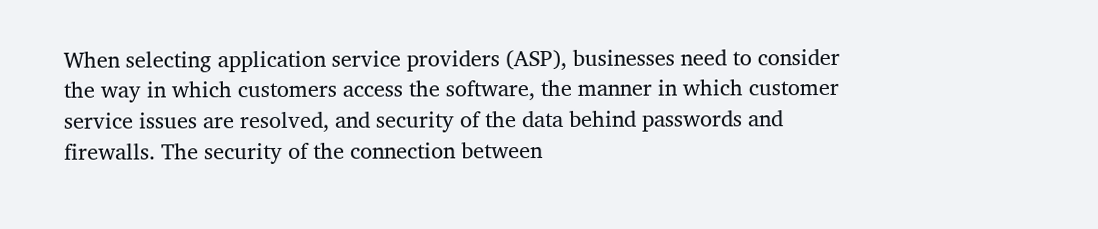When selecting application service providers (ASP), businesses need to consider the way in which customers access the software, the manner in which customer service issues are resolved, and security of the data behind passwords and firewalls. The security of the connection between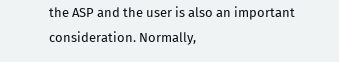the ASP and the user is also an important consideration. Normally,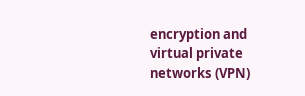encryption and virtual private networks (VPN)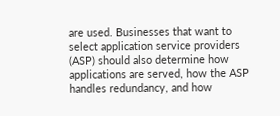are used. Businesses that want to select application service providers (ASP) should also determine how applications are served, how the ASP handles redundancy, and how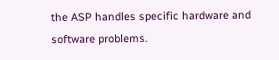the ASP handles specific hardware and software problems.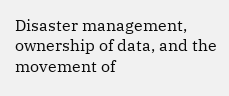Disaster management, ownership of data, and the movement of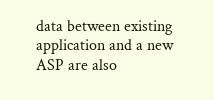data between existing application and a new ASP are also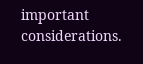important considerations.